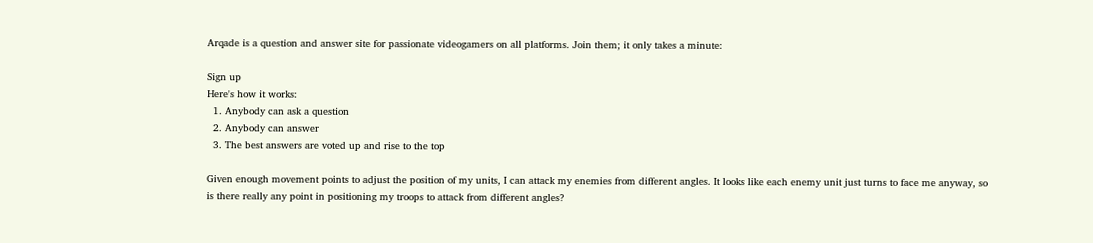Arqade is a question and answer site for passionate videogamers on all platforms. Join them; it only takes a minute:

Sign up
Here's how it works:
  1. Anybody can ask a question
  2. Anybody can answer
  3. The best answers are voted up and rise to the top

Given enough movement points to adjust the position of my units, I can attack my enemies from different angles. It looks like each enemy unit just turns to face me anyway, so is there really any point in positioning my troops to attack from different angles?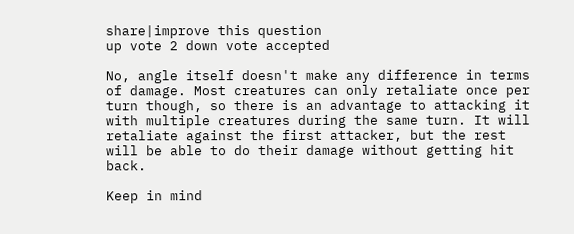share|improve this question
up vote 2 down vote accepted

No, angle itself doesn't make any difference in terms of damage. Most creatures can only retaliate once per turn though, so there is an advantage to attacking it with multiple creatures during the same turn. It will retaliate against the first attacker, but the rest will be able to do their damage without getting hit back.

Keep in mind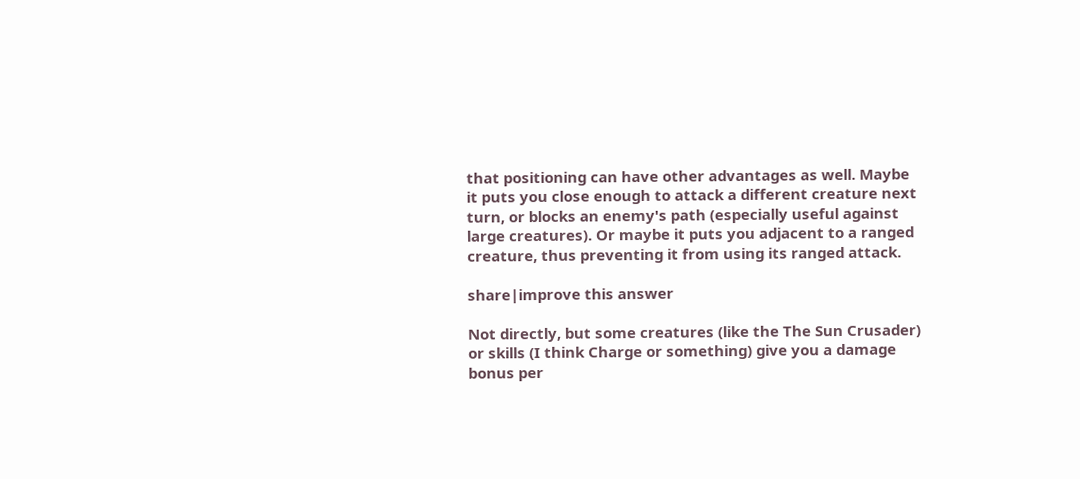that positioning can have other advantages as well. Maybe it puts you close enough to attack a different creature next turn, or blocks an enemy's path (especially useful against large creatures). Or maybe it puts you adjacent to a ranged creature, thus preventing it from using its ranged attack.

share|improve this answer

Not directly, but some creatures (like the The Sun Crusader) or skills (I think Charge or something) give you a damage bonus per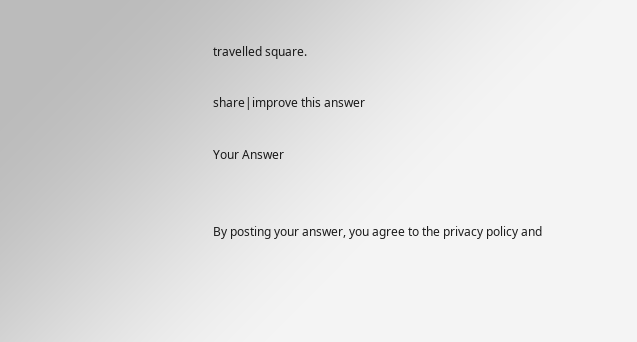travelled square.

share|improve this answer

Your Answer


By posting your answer, you agree to the privacy policy and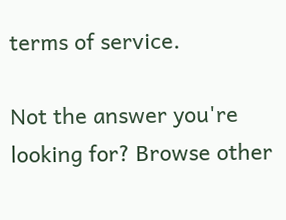terms of service.

Not the answer you're looking for? Browse other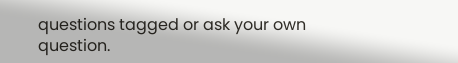questions tagged or ask your own question.